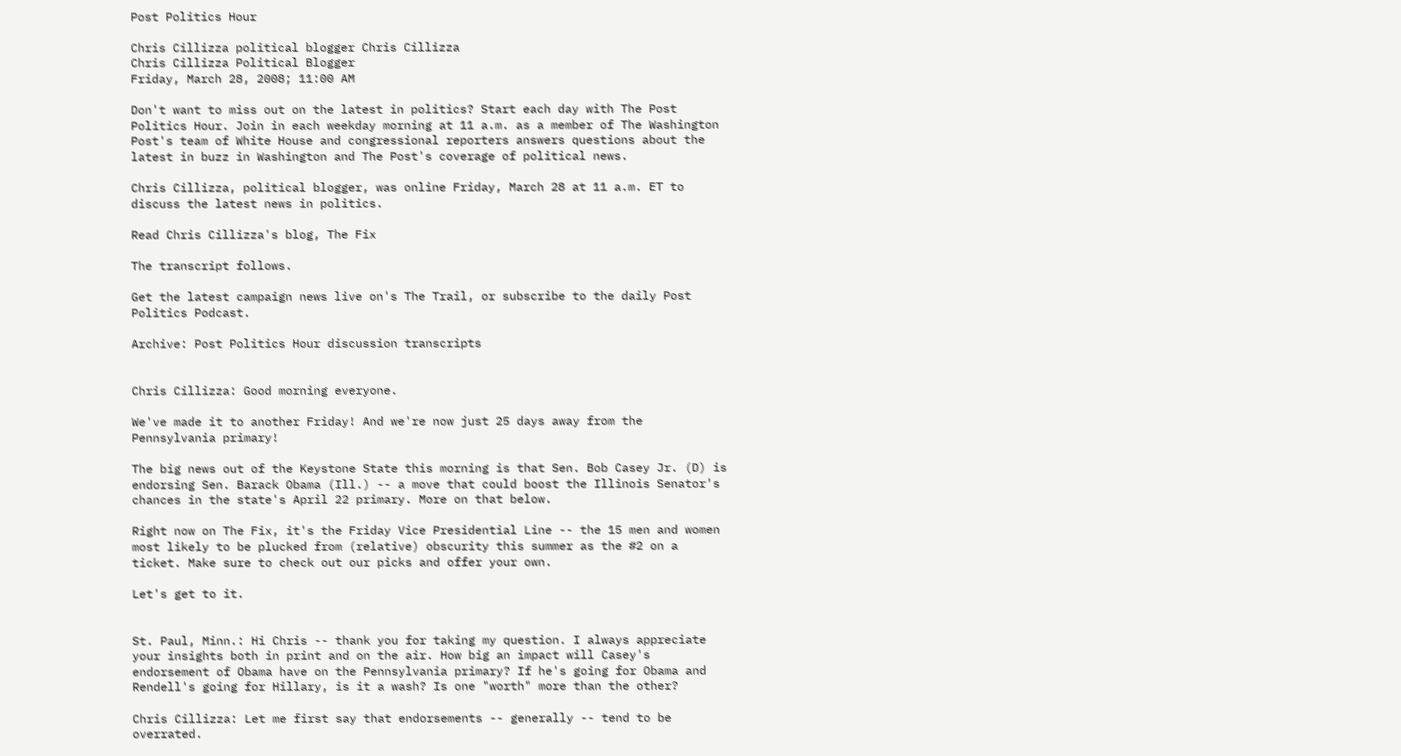Post Politics Hour

Chris Cillizza political blogger Chris Cillizza
Chris Cillizza Political Blogger
Friday, March 28, 2008; 11:00 AM

Don't want to miss out on the latest in politics? Start each day with The Post Politics Hour. Join in each weekday morning at 11 a.m. as a member of The Washington Post's team of White House and congressional reporters answers questions about the latest in buzz in Washington and The Post's coverage of political news.

Chris Cillizza, political blogger, was online Friday, March 28 at 11 a.m. ET to discuss the latest news in politics.

Read Chris Cillizza's blog, The Fix

The transcript follows.

Get the latest campaign news live on's The Trail, or subscribe to the daily Post Politics Podcast.

Archive: Post Politics Hour discussion transcripts


Chris Cillizza: Good morning everyone.

We've made it to another Friday! And we're now just 25 days away from the Pennsylvania primary!

The big news out of the Keystone State this morning is that Sen. Bob Casey Jr. (D) is endorsing Sen. Barack Obama (Ill.) -- a move that could boost the Illinois Senator's chances in the state's April 22 primary. More on that below.

Right now on The Fix, it's the Friday Vice Presidential Line -- the 15 men and women most likely to be plucked from (relative) obscurity this summer as the #2 on a ticket. Make sure to check out our picks and offer your own.

Let's get to it.


St. Paul, Minn.: Hi Chris -- thank you for taking my question. I always appreciate your insights both in print and on the air. How big an impact will Casey's endorsement of Obama have on the Pennsylvania primary? If he's going for Obama and Rendell's going for Hillary, is it a wash? Is one "worth" more than the other?

Chris Cillizza: Let me first say that endorsements -- generally -- tend to be overrated.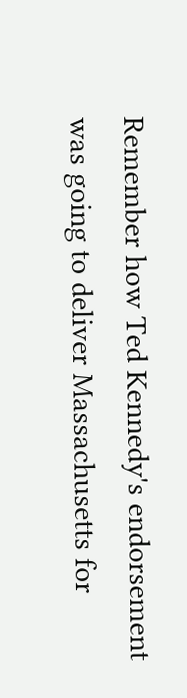Remember how Ted Kennedy's endorsement was going to deliver Massachusetts for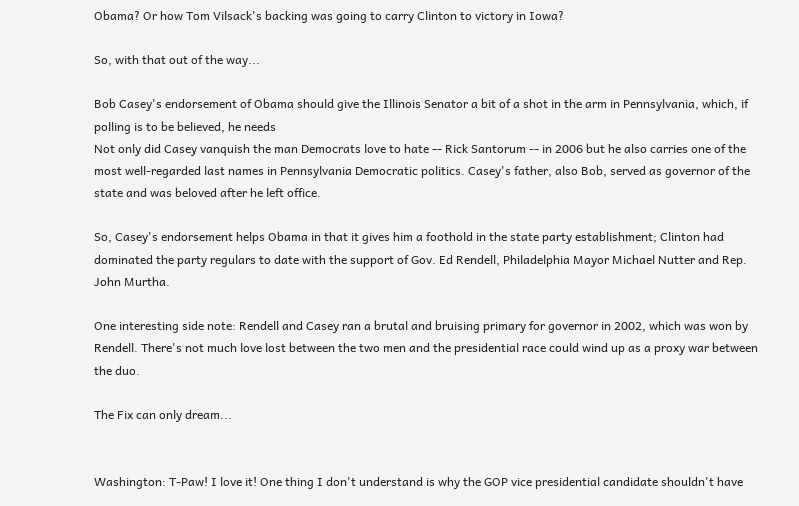Obama? Or how Tom Vilsack's backing was going to carry Clinton to victory in Iowa?

So, with that out of the way...

Bob Casey's endorsement of Obama should give the Illinois Senator a bit of a shot in the arm in Pennsylvania, which, if polling is to be believed, he needs
Not only did Casey vanquish the man Democrats love to hate -- Rick Santorum -- in 2006 but he also carries one of the most well-regarded last names in Pennsylvania Democratic politics. Casey's father, also Bob, served as governor of the state and was beloved after he left office.

So, Casey's endorsement helps Obama in that it gives him a foothold in the state party establishment; Clinton had dominated the party regulars to date with the support of Gov. Ed Rendell, Philadelphia Mayor Michael Nutter and Rep. John Murtha.

One interesting side note: Rendell and Casey ran a brutal and bruising primary for governor in 2002, which was won by Rendell. There's not much love lost between the two men and the presidential race could wind up as a proxy war between the duo.

The Fix can only dream...


Washington: T-Paw! I love it! One thing I don't understand is why the GOP vice presidential candidate shouldn't have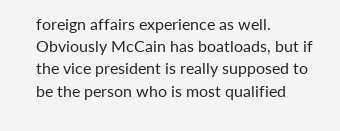foreign affairs experience as well. Obviously McCain has boatloads, but if the vice president is really supposed to be the person who is most qualified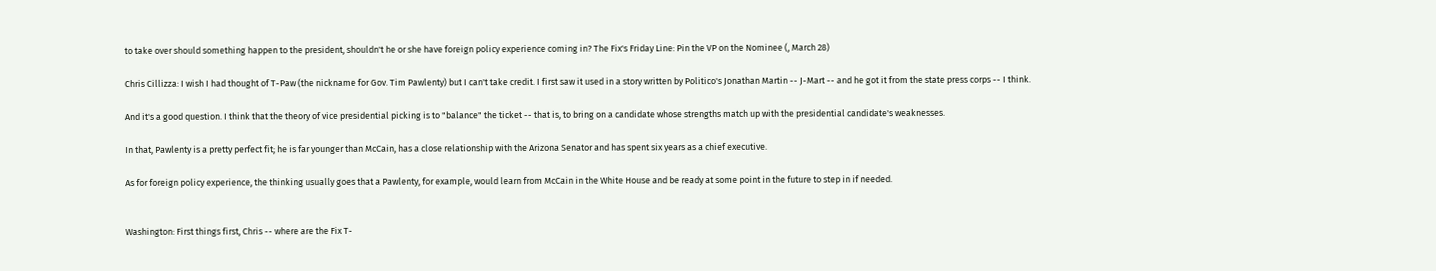to take over should something happen to the president, shouldn't he or she have foreign policy experience coming in? The Fix's Friday Line: Pin the VP on the Nominee (, March 28)

Chris Cillizza: I wish I had thought of T-Paw (the nickname for Gov. Tim Pawlenty) but I can't take credit. I first saw it used in a story written by Politico's Jonathan Martin -- J-Mart -- and he got it from the state press corps -- I think.

And it's a good question. I think that the theory of vice presidential picking is to "balance" the ticket -- that is, to bring on a candidate whose strengths match up with the presidential candidate's weaknesses.

In that, Pawlenty is a pretty perfect fit; he is far younger than McCain, has a close relationship with the Arizona Senator and has spent six years as a chief executive.

As for foreign policy experience, the thinking usually goes that a Pawlenty, for example, would learn from McCain in the White House and be ready at some point in the future to step in if needed.


Washington: First things first, Chris -- where are the Fix T-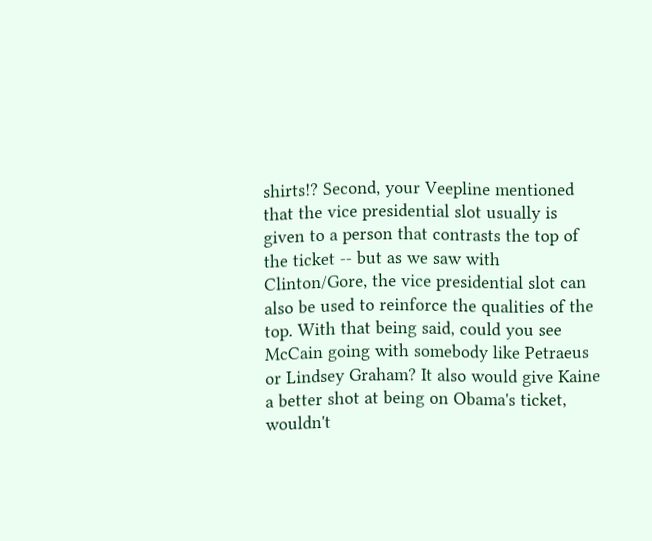shirts!? Second, your Veepline mentioned that the vice presidential slot usually is given to a person that contrasts the top of the ticket -- but as we saw with Clinton/Gore, the vice presidential slot can also be used to reinforce the qualities of the top. With that being said, could you see McCain going with somebody like Petraeus or Lindsey Graham? It also would give Kaine a better shot at being on Obama's ticket, wouldn't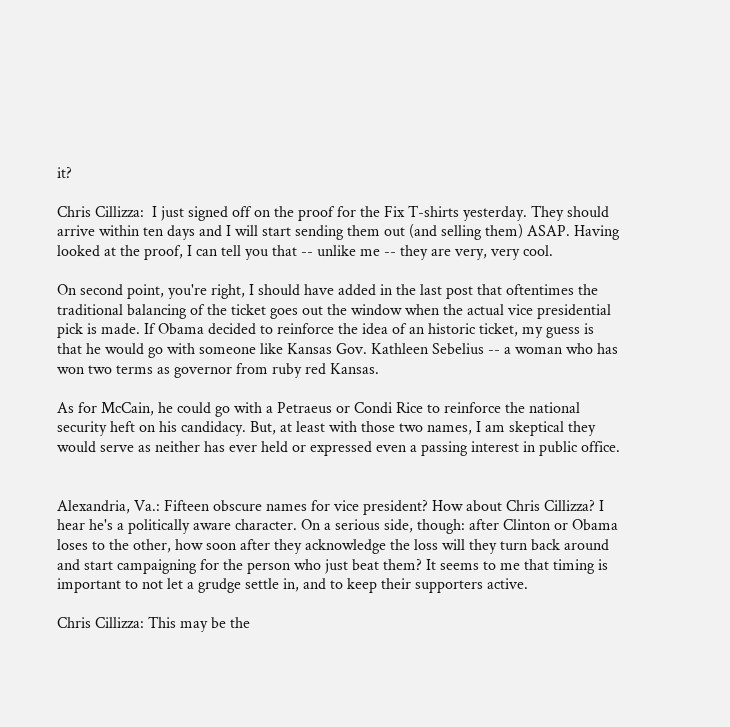it?

Chris Cillizza:  I just signed off on the proof for the Fix T-shirts yesterday. They should arrive within ten days and I will start sending them out (and selling them) ASAP. Having looked at the proof, I can tell you that -- unlike me -- they are very, very cool.

On second point, you're right, I should have added in the last post that oftentimes the traditional balancing of the ticket goes out the window when the actual vice presidential pick is made. If Obama decided to reinforce the idea of an historic ticket, my guess is that he would go with someone like Kansas Gov. Kathleen Sebelius -- a woman who has won two terms as governor from ruby red Kansas.

As for McCain, he could go with a Petraeus or Condi Rice to reinforce the national security heft on his candidacy. But, at least with those two names, I am skeptical they would serve as neither has ever held or expressed even a passing interest in public office.


Alexandria, Va.: Fifteen obscure names for vice president? How about Chris Cillizza? I hear he's a politically aware character. On a serious side, though: after Clinton or Obama loses to the other, how soon after they acknowledge the loss will they turn back around and start campaigning for the person who just beat them? It seems to me that timing is important to not let a grudge settle in, and to keep their supporters active.

Chris Cillizza: This may be the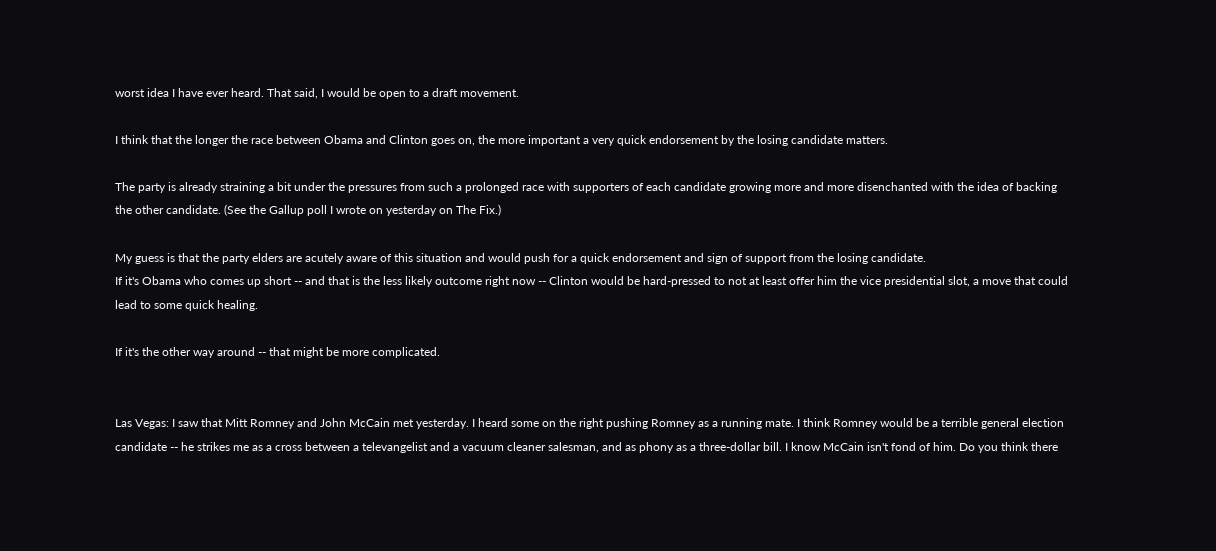worst idea I have ever heard. That said, I would be open to a draft movement.

I think that the longer the race between Obama and Clinton goes on, the more important a very quick endorsement by the losing candidate matters.

The party is already straining a bit under the pressures from such a prolonged race with supporters of each candidate growing more and more disenchanted with the idea of backing the other candidate. (See the Gallup poll I wrote on yesterday on The Fix.)

My guess is that the party elders are acutely aware of this situation and would push for a quick endorsement and sign of support from the losing candidate.
If it's Obama who comes up short -- and that is the less likely outcome right now -- Clinton would be hard-pressed to not at least offer him the vice presidential slot, a move that could lead to some quick healing.

If it's the other way around -- that might be more complicated.


Las Vegas: I saw that Mitt Romney and John McCain met yesterday. I heard some on the right pushing Romney as a running mate. I think Romney would be a terrible general election candidate -- he strikes me as a cross between a televangelist and a vacuum cleaner salesman, and as phony as a three-dollar bill. I know McCain isn't fond of him. Do you think there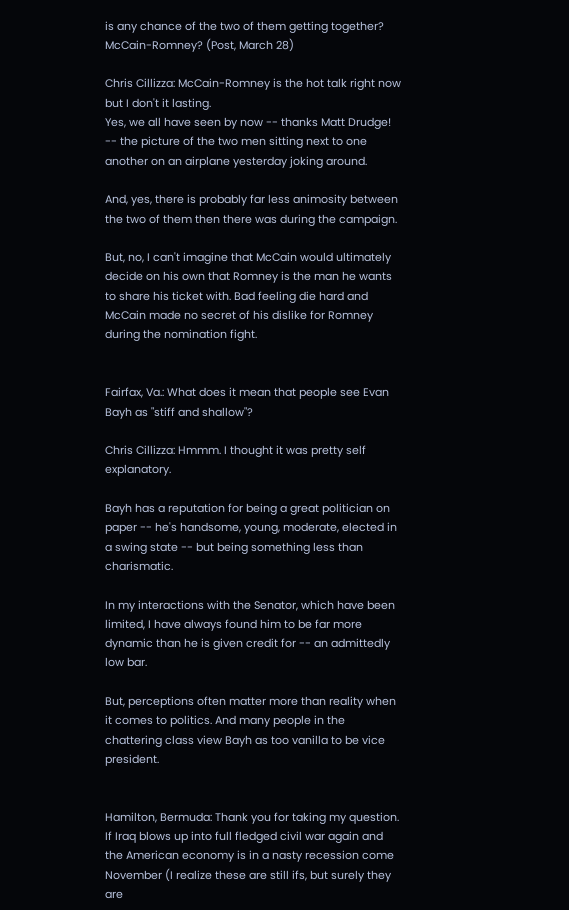is any chance of the two of them getting together? McCain-Romney? (Post, March 28)

Chris Cillizza: McCain-Romney is the hot talk right now but I don't it lasting.
Yes, we all have seen by now -- thanks Matt Drudge! -- the picture of the two men sitting next to one another on an airplane yesterday joking around.

And, yes, there is probably far less animosity between the two of them then there was during the campaign.

But, no, I can't imagine that McCain would ultimately decide on his own that Romney is the man he wants to share his ticket with. Bad feeling die hard and McCain made no secret of his dislike for Romney during the nomination fight.


Fairfax, Va.: What does it mean that people see Evan Bayh as "stiff and shallow"?

Chris Cillizza: Hmmm. I thought it was pretty self explanatory.

Bayh has a reputation for being a great politician on paper -- he's handsome, young, moderate, elected in a swing state -- but being something less than charismatic.

In my interactions with the Senator, which have been limited, I have always found him to be far more dynamic than he is given credit for -- an admittedly low bar.

But, perceptions often matter more than reality when it comes to politics. And many people in the chattering class view Bayh as too vanilla to be vice president.


Hamilton, Bermuda: Thank you for taking my question. If Iraq blows up into full fledged civil war again and the American economy is in a nasty recession come November (I realize these are still ifs, but surely they are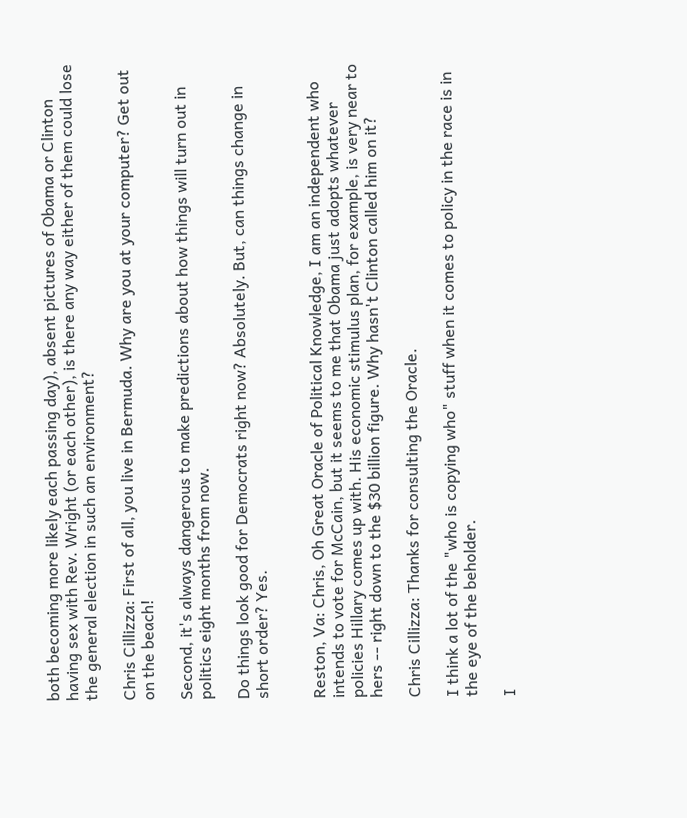both becoming more likely each passing day), absent pictures of Obama or Clinton having sex with Rev. Wright (or each other), is there any way either of them could lose the general election in such an environment?

Chris Cillizza: First of all, you live in Bermuda. Why are you at your computer? Get out on the beach!

Second, it's always dangerous to make predictions about how things will turn out in politics eight months from now.

Do things look good for Democrats right now? Absolutely. But, can things change in short order? Yes.


Reston, Va: Chris, Oh Great Oracle of Political Knowledge, I am an independent who intends to vote for McCain, but it seems to me that Obama just adopts whatever policies Hillary comes up with. His economic stimulus plan, for example, is very near to hers -- right down to the $30 billion figure. Why hasn't Clinton called him on it?

Chris Cillizza: Thanks for consulting the Oracle.

I think a lot of the "who is copying who" stuff when it comes to policy in the race is in the eye of the beholder.

I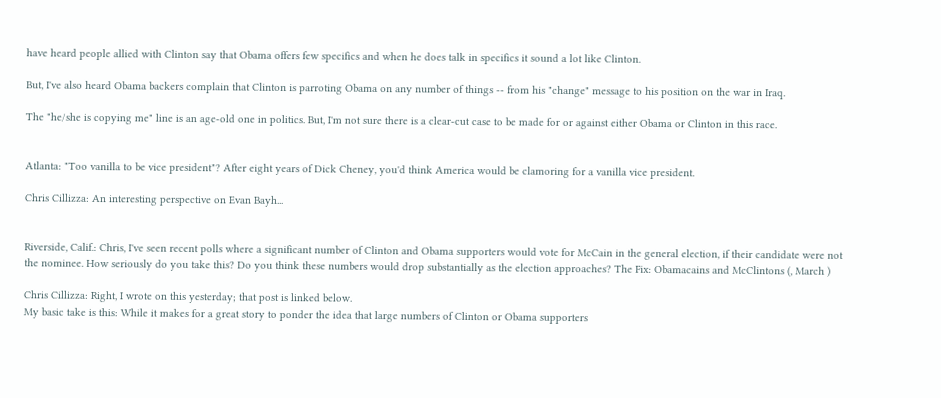have heard people allied with Clinton say that Obama offers few specifics and when he does talk in specifics it sound a lot like Clinton.

But, I've also heard Obama backers complain that Clinton is parroting Obama on any number of things -- from his "change" message to his position on the war in Iraq.

The "he/she is copying me" line is an age-old one in politics. But, I'm not sure there is a clear-cut case to be made for or against either Obama or Clinton in this race.


Atlanta: "Too vanilla to be vice president"? After eight years of Dick Cheney, you'd think America would be clamoring for a vanilla vice president.

Chris Cillizza: An interesting perspective on Evan Bayh...


Riverside, Calif.: Chris, I've seen recent polls where a significant number of Clinton and Obama supporters would vote for McCain in the general election, if their candidate were not the nominee. How seriously do you take this? Do you think these numbers would drop substantially as the election approaches? The Fix: Obamacains and McClintons (, March )

Chris Cillizza: Right, I wrote on this yesterday; that post is linked below.
My basic take is this: While it makes for a great story to ponder the idea that large numbers of Clinton or Obama supporters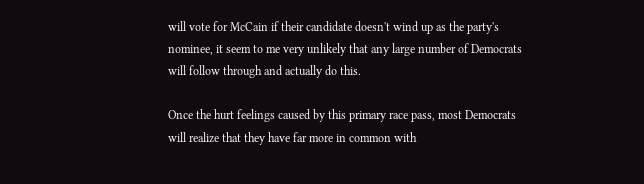will vote for McCain if their candidate doesn't wind up as the party's nominee, it seem to me very unlikely that any large number of Democrats will follow through and actually do this.

Once the hurt feelings caused by this primary race pass, most Democrats will realize that they have far more in common with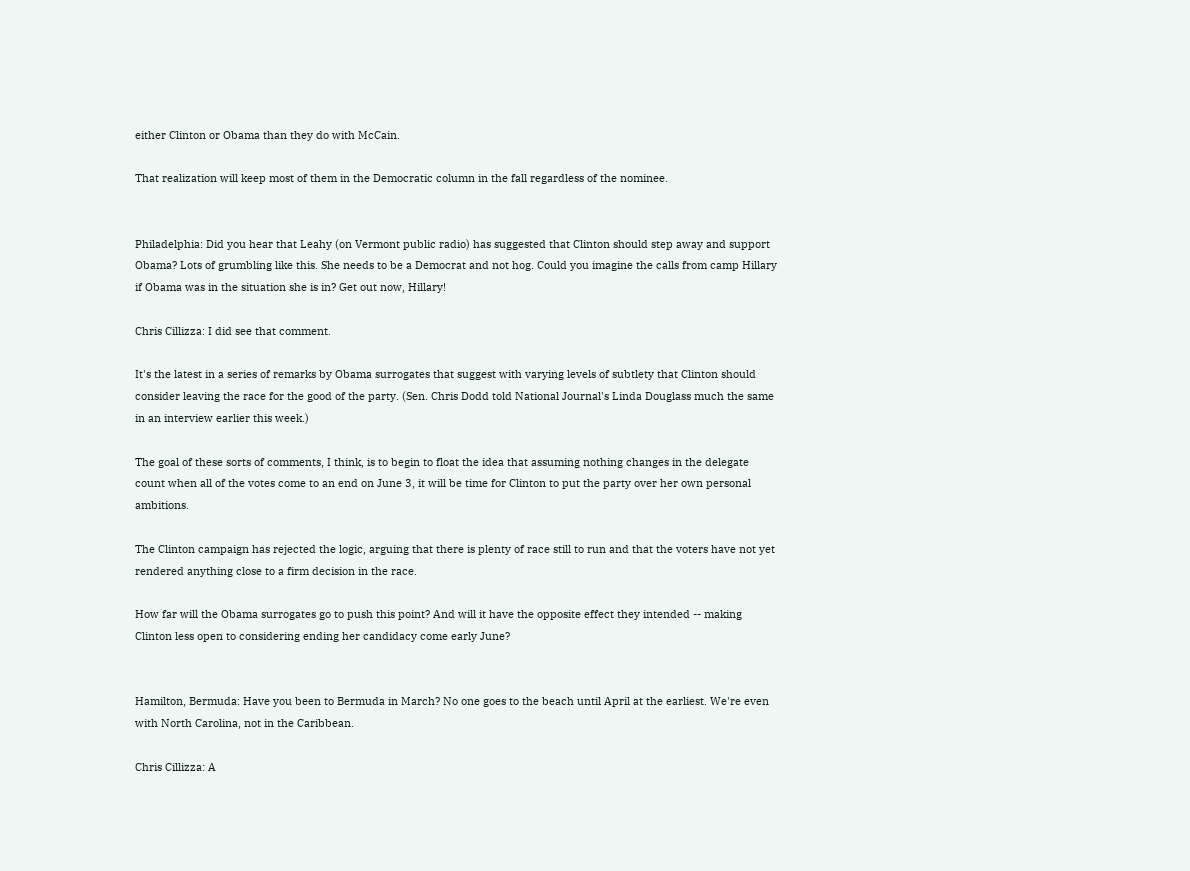either Clinton or Obama than they do with McCain.

That realization will keep most of them in the Democratic column in the fall regardless of the nominee.


Philadelphia: Did you hear that Leahy (on Vermont public radio) has suggested that Clinton should step away and support Obama? Lots of grumbling like this. She needs to be a Democrat and not hog. Could you imagine the calls from camp Hillary if Obama was in the situation she is in? Get out now, Hillary!

Chris Cillizza: I did see that comment.

It's the latest in a series of remarks by Obama surrogates that suggest with varying levels of subtlety that Clinton should consider leaving the race for the good of the party. (Sen. Chris Dodd told National Journal's Linda Douglass much the same in an interview earlier this week.)

The goal of these sorts of comments, I think, is to begin to float the idea that assuming nothing changes in the delegate count when all of the votes come to an end on June 3, it will be time for Clinton to put the party over her own personal ambitions.

The Clinton campaign has rejected the logic, arguing that there is plenty of race still to run and that the voters have not yet rendered anything close to a firm decision in the race.

How far will the Obama surrogates go to push this point? And will it have the opposite effect they intended -- making Clinton less open to considering ending her candidacy come early June?


Hamilton, Bermuda: Have you been to Bermuda in March? No one goes to the beach until April at the earliest. We're even with North Carolina, not in the Caribbean.

Chris Cillizza: A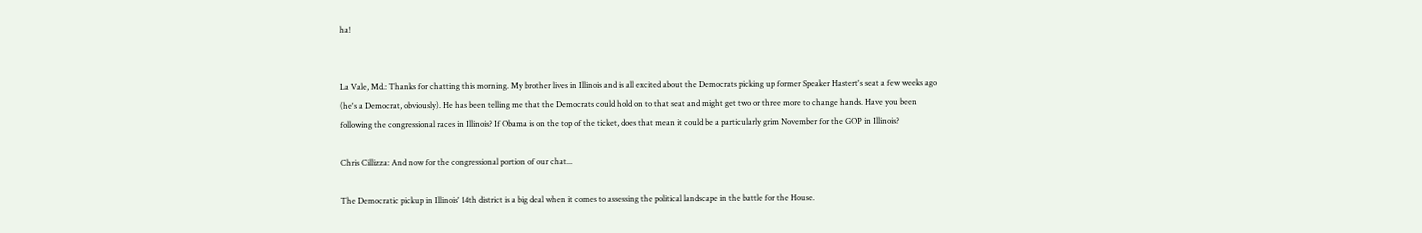ha!


La Vale, Md.: Thanks for chatting this morning. My brother lives in Illinois and is all excited about the Democrats picking up former Speaker Hastert's seat a few weeks ago (he's a Democrat, obviously). He has been telling me that the Democrats could hold on to that seat and might get two or three more to change hands. Have you been following the congressional races in Illinois? If Obama is on the top of the ticket, does that mean it could be a particularly grim November for the GOP in Illinois?

Chris Cillizza: And now for the congressional portion of our chat...

The Democratic pickup in Illinois' 14th district is a big deal when it comes to assessing the political landscape in the battle for the House.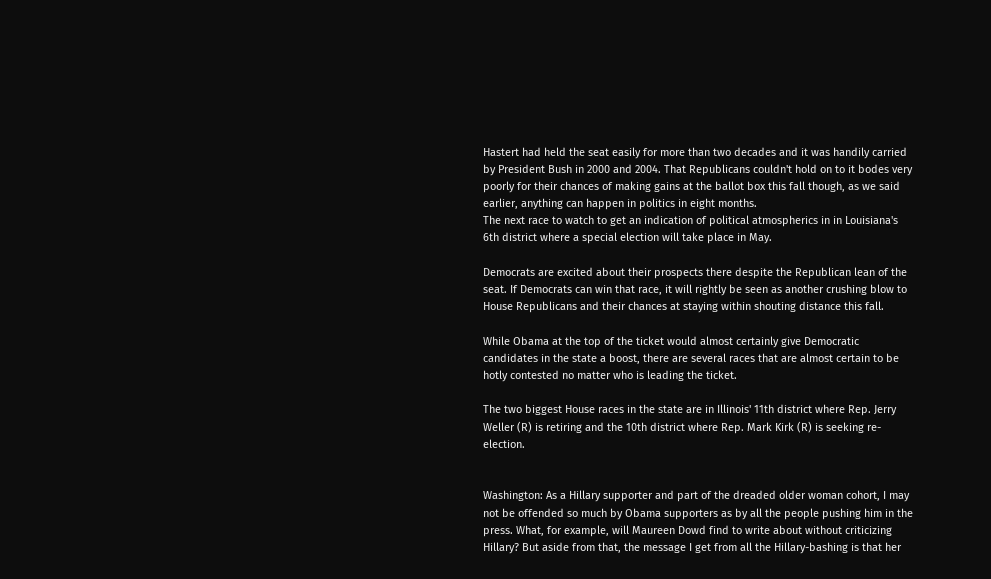Hastert had held the seat easily for more than two decades and it was handily carried by President Bush in 2000 and 2004. That Republicans couldn't hold on to it bodes very poorly for their chances of making gains at the ballot box this fall though, as we said earlier, anything can happen in politics in eight months.
The next race to watch to get an indication of political atmospherics in in Louisiana's 6th district where a special election will take place in May.

Democrats are excited about their prospects there despite the Republican lean of the seat. If Democrats can win that race, it will rightly be seen as another crushing blow to House Republicans and their chances at staying within shouting distance this fall.

While Obama at the top of the ticket would almost certainly give Democratic candidates in the state a boost, there are several races that are almost certain to be hotly contested no matter who is leading the ticket.

The two biggest House races in the state are in Illinois' 11th district where Rep. Jerry Weller (R) is retiring and the 10th district where Rep. Mark Kirk (R) is seeking re-election.


Washington: As a Hillary supporter and part of the dreaded older woman cohort, I may not be offended so much by Obama supporters as by all the people pushing him in the press. What, for example, will Maureen Dowd find to write about without criticizing Hillary? But aside from that, the message I get from all the Hillary-bashing is that her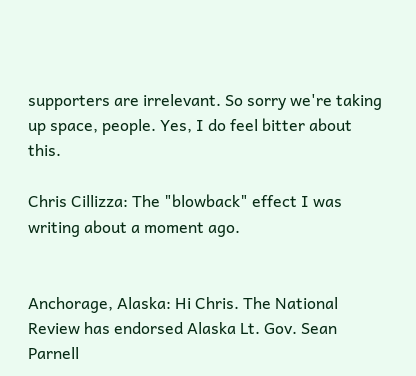supporters are irrelevant. So sorry we're taking up space, people. Yes, I do feel bitter about this.

Chris Cillizza: The "blowback" effect I was writing about a moment ago.


Anchorage, Alaska: Hi Chris. The National Review has endorsed Alaska Lt. Gov. Sean Parnell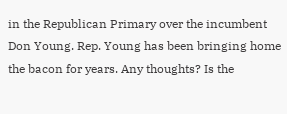in the Republican Primary over the incumbent Don Young. Rep. Young has been bringing home the bacon for years. Any thoughts? Is the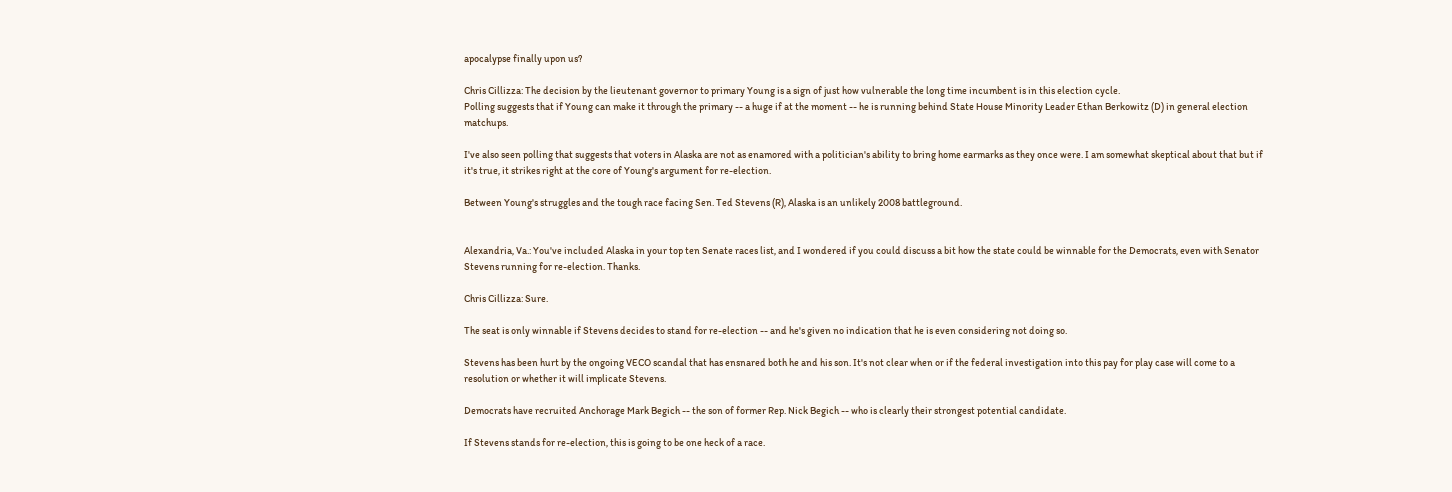apocalypse finally upon us?

Chris Cillizza: The decision by the lieutenant governor to primary Young is a sign of just how vulnerable the long time incumbent is in this election cycle.
Polling suggests that if Young can make it through the primary -- a huge if at the moment -- he is running behind State House Minority Leader Ethan Berkowitz (D) in general election matchups.

I've also seen polling that suggests that voters in Alaska are not as enamored with a politician's ability to bring home earmarks as they once were. I am somewhat skeptical about that but if it's true, it strikes right at the core of Young's argument for re-election.

Between Young's struggles and the tough race facing Sen. Ted Stevens (R), Alaska is an unlikely 2008 battleground.


Alexandria, Va.: You've included Alaska in your top ten Senate races list, and I wondered if you could discuss a bit how the state could be winnable for the Democrats, even with Senator Stevens running for re-election. Thanks.

Chris Cillizza: Sure.

The seat is only winnable if Stevens decides to stand for re-election -- and he's given no indication that he is even considering not doing so.

Stevens has been hurt by the ongoing VECO scandal that has ensnared both he and his son. It's not clear when or if the federal investigation into this pay for play case will come to a resolution or whether it will implicate Stevens.

Democrats have recruited Anchorage Mark Begich -- the son of former Rep. Nick Begich -- who is clearly their strongest potential candidate.

If Stevens stands for re-election, this is going to be one heck of a race.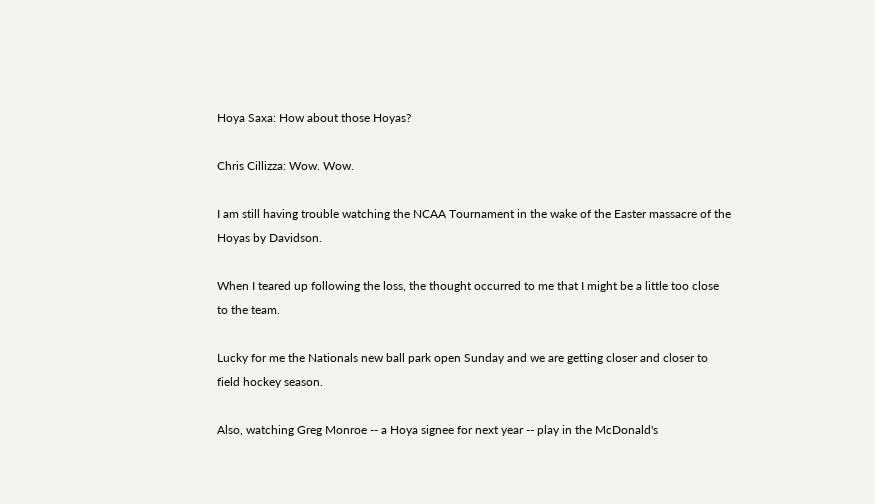Hoya Saxa: How about those Hoyas?

Chris Cillizza: Wow. Wow.

I am still having trouble watching the NCAA Tournament in the wake of the Easter massacre of the Hoyas by Davidson.

When I teared up following the loss, the thought occurred to me that I might be a little too close to the team.

Lucky for me the Nationals new ball park open Sunday and we are getting closer and closer to field hockey season.

Also, watching Greg Monroe -- a Hoya signee for next year -- play in the McDonald's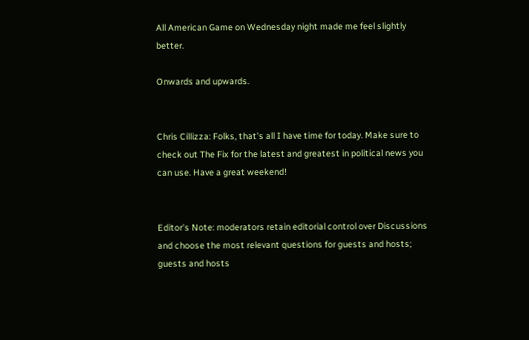All American Game on Wednesday night made me feel slightly better.

Onwards and upwards.


Chris Cillizza: Folks, that's all I have time for today. Make sure to check out The Fix for the latest and greatest in political news you can use. Have a great weekend!


Editor's Note: moderators retain editorial control over Discussions and choose the most relevant questions for guests and hosts; guests and hosts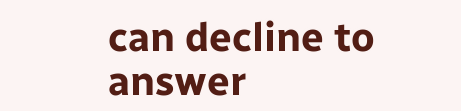can decline to answer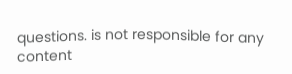questions. is not responsible for any content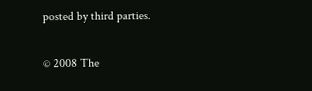posted by third parties.

© 2008 The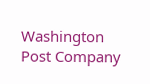Washington Post Company